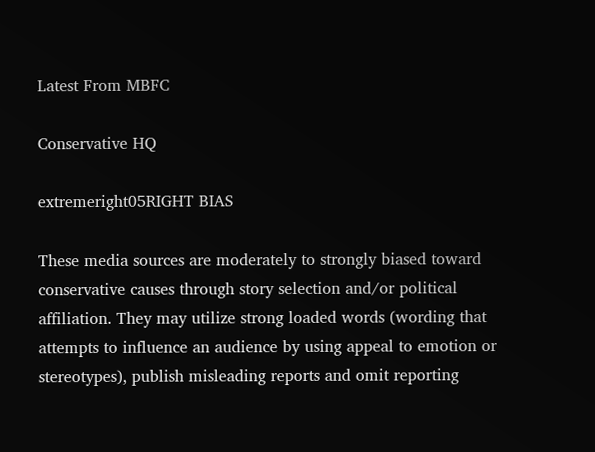Latest From MBFC

Conservative HQ

extremeright05RIGHT BIAS

These media sources are moderately to strongly biased toward conservative causes through story selection and/or political affiliation. They may utilize strong loaded words (wording that attempts to influence an audience by using appeal to emotion or stereotypes), publish misleading reports and omit reporting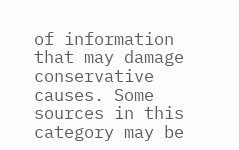of information that may damage conservative causes. Some sources in this category may be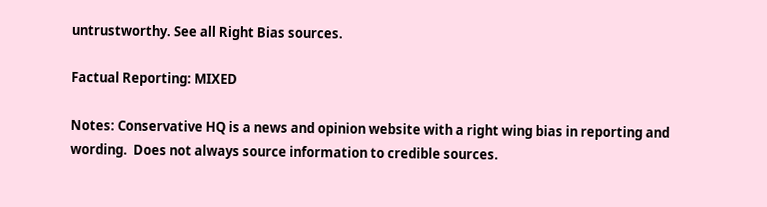untrustworthy. See all Right Bias sources.

Factual Reporting: MIXED

Notes: Conservative HQ is a news and opinion website with a right wing bias in reporting and wording.  Does not always source information to credible sources.